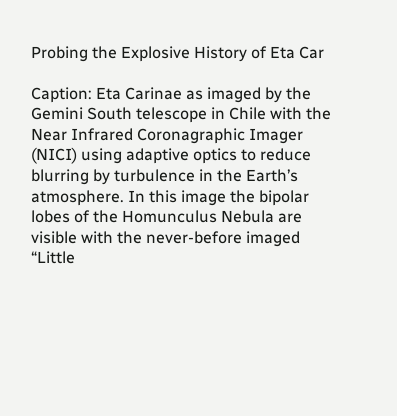Probing the Explosive History of Eta Car

Caption: Eta Carinae as imaged by the Gemini South telescope in Chile with the Near Infrared Coronagraphic Imager (NICI) using adaptive optics to reduce blurring by turbulence in the Earth’s atmosphere. In this image the bipolar lobes of the Homunculus Nebula are visible with the never-before imaged “Little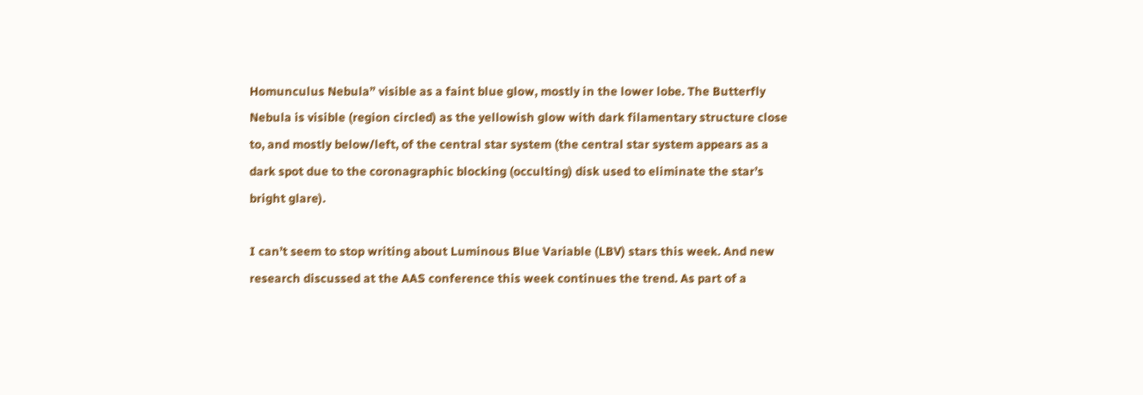Homunculus Nebula” visible as a faint blue glow, mostly in the lower lobe. The Butterfly Nebula is visible (region circled) as the yellowish glow with dark filamentary structure close to, and mostly below/left, of the central star system (the central star system appears as a dark spot due to the coronagraphic blocking (occulting) disk used to eliminate the star’s bright glare).

I can’t seem to stop writing about Luminous Blue Variable (LBV) stars this week. And new research discussed at the AAS conference this week continues the trend. As part of a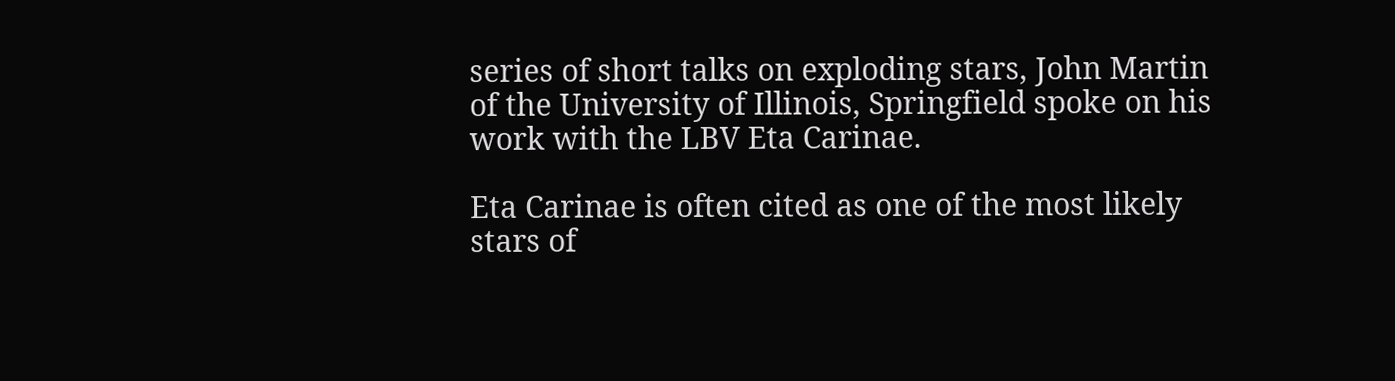series of short talks on exploding stars, John Martin of the University of Illinois, Springfield spoke on his work with the LBV Eta Carinae.

Eta Carinae is often cited as one of the most likely stars of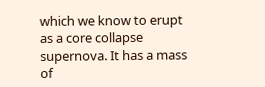which we know to erupt as a core collapse supernova. It has a mass of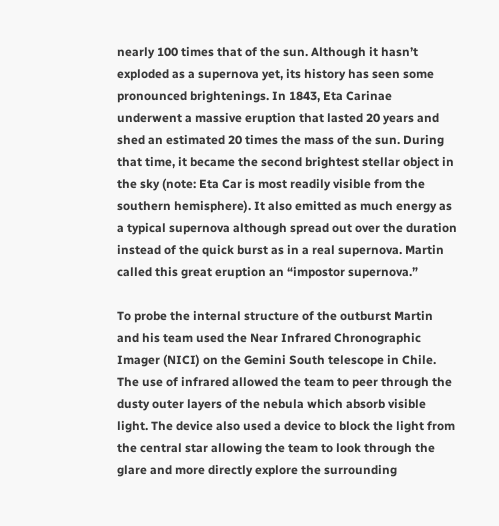nearly 100 times that of the sun. Although it hasn’t exploded as a supernova yet, its history has seen some pronounced brightenings. In 1843, Eta Carinae underwent a massive eruption that lasted 20 years and shed an estimated 20 times the mass of the sun. During that time, it became the second brightest stellar object in the sky (note: Eta Car is most readily visible from the southern hemisphere). It also emitted as much energy as a typical supernova although spread out over the duration instead of the quick burst as in a real supernova. Martin called this great eruption an “impostor supernova.”

To probe the internal structure of the outburst Martin and his team used the Near Infrared Chronographic Imager (NICI) on the Gemini South telescope in Chile. The use of infrared allowed the team to peer through the dusty outer layers of the nebula which absorb visible light. The device also used a device to block the light from the central star allowing the team to look through the glare and more directly explore the surrounding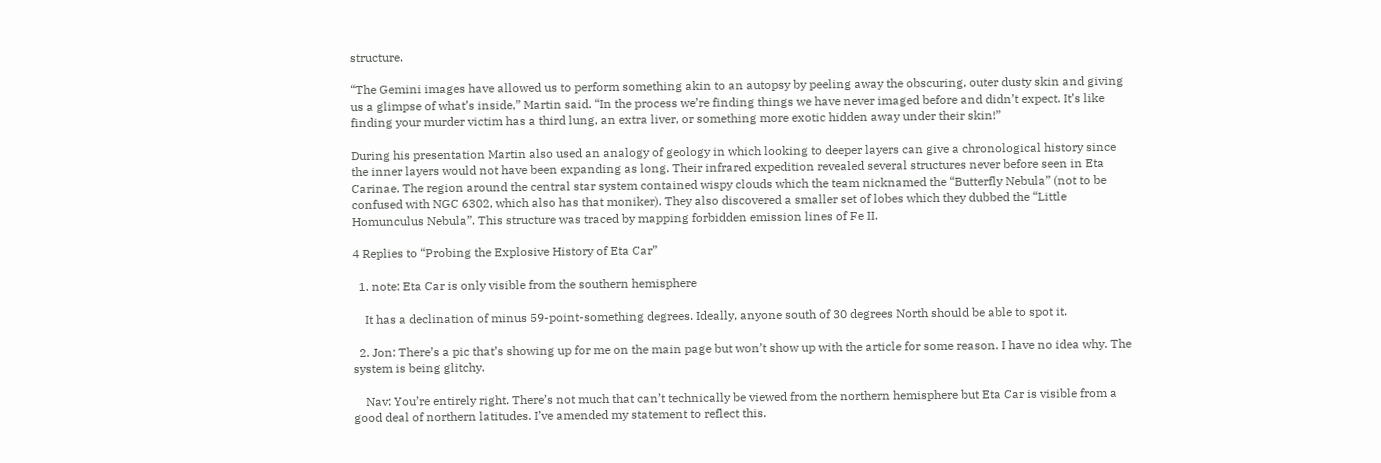structure.

“The Gemini images have allowed us to perform something akin to an autopsy by peeling away the obscuring, outer dusty skin and giving us a glimpse of what’s inside,” Martin said. “In the process we’re finding things we have never imaged before and didn’t expect. It’s like finding your murder victim has a third lung, an extra liver, or something more exotic hidden away under their skin!”

During his presentation Martin also used an analogy of geology in which looking to deeper layers can give a chronological history since the inner layers would not have been expanding as long. Their infrared expedition revealed several structures never before seen in Eta Carinae. The region around the central star system contained wispy clouds which the team nicknamed the “Butterfly Nebula” (not to be confused with NGC 6302, which also has that moniker). They also discovered a smaller set of lobes which they dubbed the “Little Homunculus Nebula”. This structure was traced by mapping forbidden emission lines of Fe II.

4 Replies to “Probing the Explosive History of Eta Car”

  1. note: Eta Car is only visible from the southern hemisphere

    It has a declination of minus 59-point-something degrees. Ideally, anyone south of 30 degrees North should be able to spot it.

  2. Jon: There’s a pic that’s showing up for me on the main page but won’t show up with the article for some reason. I have no idea why. The system is being glitchy.

    Nav: You’re entirely right. There’s not much that can’t technically be viewed from the northern hemisphere but Eta Car is visible from a good deal of northern latitudes. I’ve amended my statement to reflect this.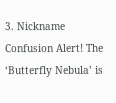3. Nickname Confusion Alert! The ‘Butterfly Nebula’ is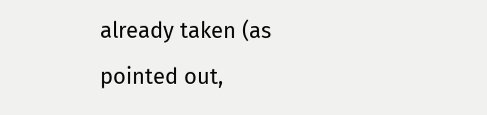already taken (as pointed out,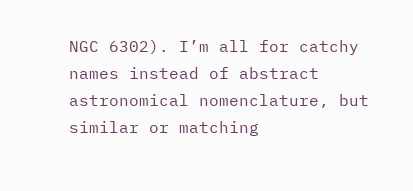NGC 6302). I’m all for catchy names instead of abstract astronomical nomenclature, but similar or matching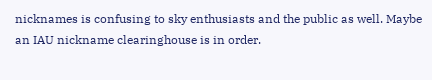nicknames is confusing to sky enthusiasts and the public as well. Maybe an IAU nickname clearinghouse is in order.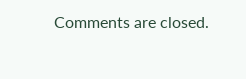Comments are closed.